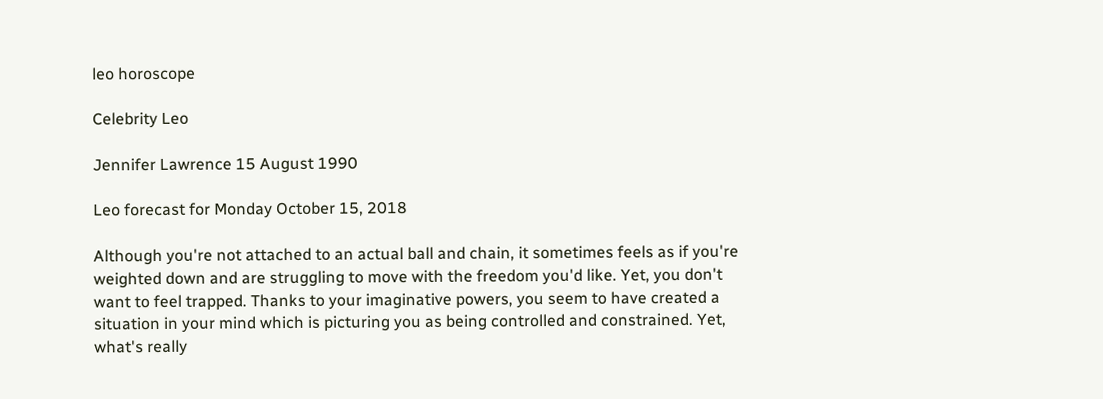leo horoscope

Celebrity Leo

Jennifer Lawrence 15 August 1990

Leo forecast for Monday October 15, 2018

Although you're not attached to an actual ball and chain, it sometimes feels as if you're weighted down and are struggling to move with the freedom you'd like. Yet, you don't want to feel trapped. Thanks to your imaginative powers, you seem to have created a situation in your mind which is picturing you as being controlled and constrained. Yet, what's really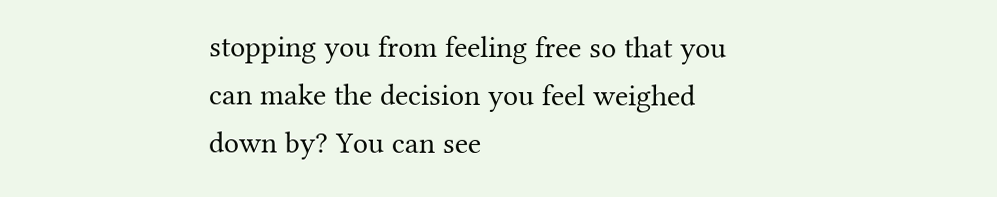stopping you from feeling free so that you can make the decision you feel weighed down by? You can see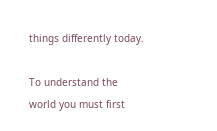things differently today.

To understand the world you must first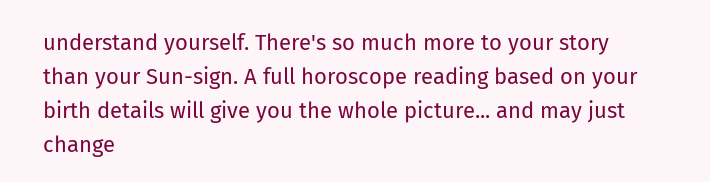understand yourself. There's so much more to your story than your Sun-sign. A full horoscope reading based on your birth details will give you the whole picture... and may just change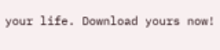your life. Download yours now!